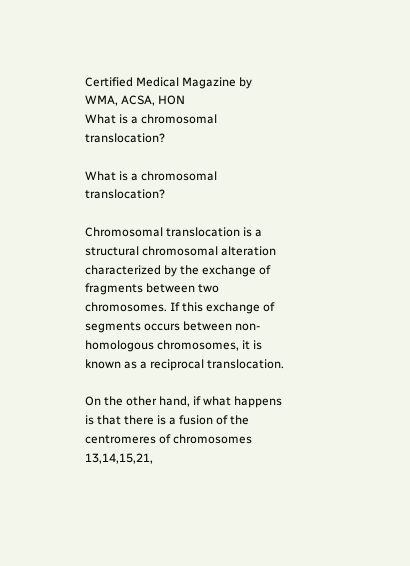Certified Medical Magazine by WMA, ACSA, HON
What is a chromosomal translocation?

What is a chromosomal translocation?

Chromosomal translocation is a structural chromosomal alteration characterized by the exchange of fragments between two chromosomes. If this exchange of segments occurs between non-homologous chromosomes, it is known as a reciprocal translocation.

On the other hand, if what happens is that there is a fusion of the centromeres of chromosomes 13,14,15,21,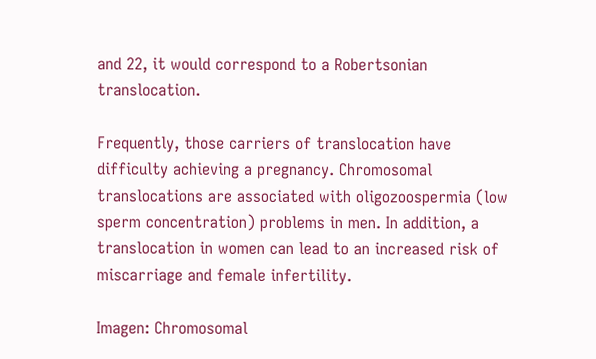and 22, it would correspond to a Robertsonian translocation.

Frequently, those carriers of translocation have difficulty achieving a pregnancy. Chromosomal translocations are associated with oligozoospermia (low sperm concentration) problems in men. In addition, a translocation in women can lead to an increased risk of miscarriage and female infertility.

Imagen: Chromosomal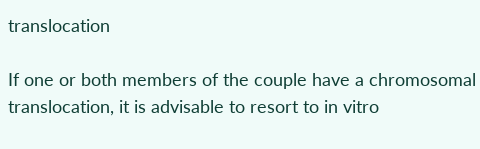translocation

If one or both members of the couple have a chromosomal translocation, it is advisable to resort to in vitro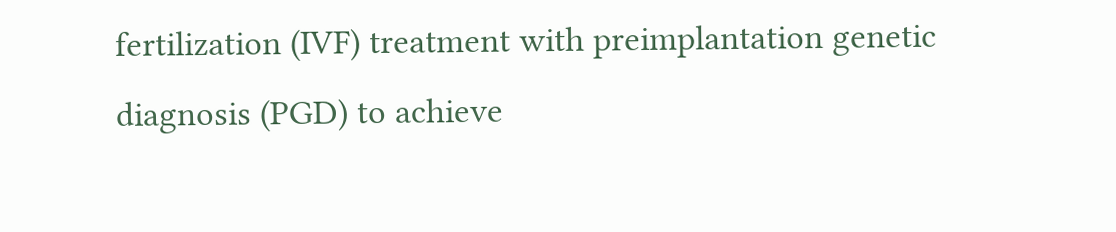fertilization (IVF) treatment with preimplantation genetic diagnosis (PGD) to achieve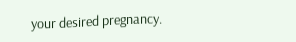your desired pregnancy.